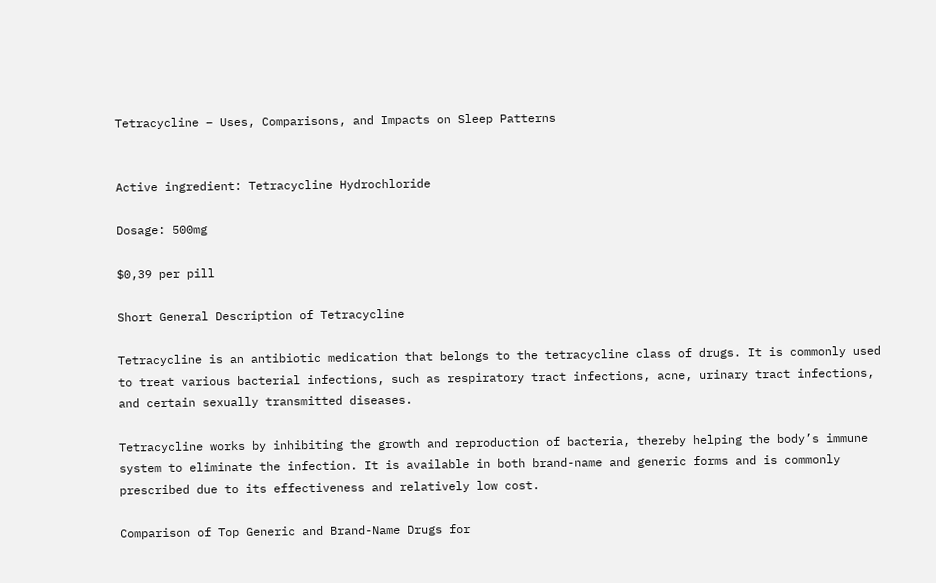Tetracycline – Uses, Comparisons, and Impacts on Sleep Patterns


Active ingredient: Tetracycline Hydrochloride

Dosage: 500mg

$0,39 per pill

Short General Description of Tetracycline

Tetracycline is an antibiotic medication that belongs to the tetracycline class of drugs. It is commonly used to treat various bacterial infections, such as respiratory tract infections, acne, urinary tract infections, and certain sexually transmitted diseases.

Tetracycline works by inhibiting the growth and reproduction of bacteria, thereby helping the body’s immune system to eliminate the infection. It is available in both brand-name and generic forms and is commonly prescribed due to its effectiveness and relatively low cost.

Comparison of Top Generic and Brand-Name Drugs for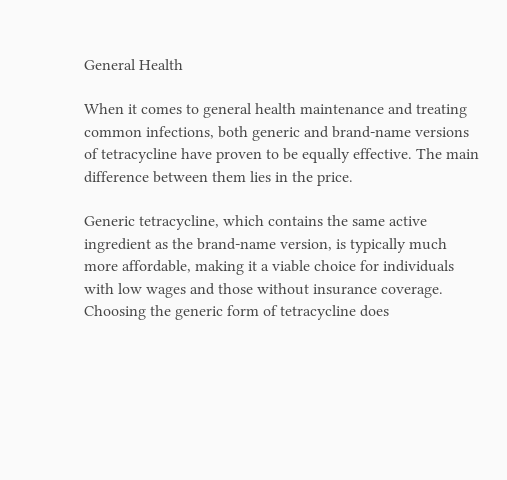General Health

When it comes to general health maintenance and treating common infections, both generic and brand-name versions of tetracycline have proven to be equally effective. The main difference between them lies in the price.

Generic tetracycline, which contains the same active ingredient as the brand-name version, is typically much more affordable, making it a viable choice for individuals with low wages and those without insurance coverage. Choosing the generic form of tetracycline does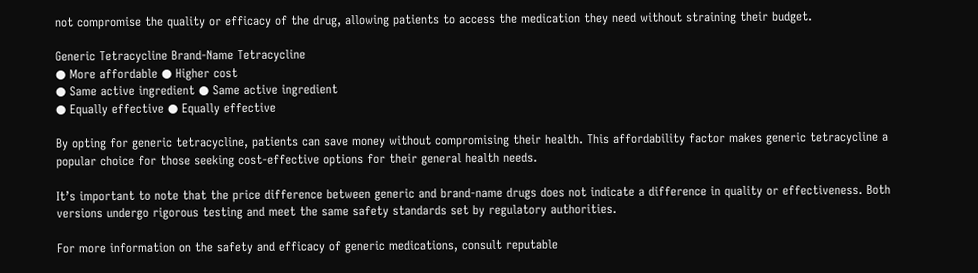not compromise the quality or efficacy of the drug, allowing patients to access the medication they need without straining their budget.

Generic Tetracycline Brand-Name Tetracycline
● More affordable ● Higher cost
● Same active ingredient ● Same active ingredient
● Equally effective ● Equally effective

By opting for generic tetracycline, patients can save money without compromising their health. This affordability factor makes generic tetracycline a popular choice for those seeking cost-effective options for their general health needs.

It’s important to note that the price difference between generic and brand-name drugs does not indicate a difference in quality or effectiveness. Both versions undergo rigorous testing and meet the same safety standards set by regulatory authorities.

For more information on the safety and efficacy of generic medications, consult reputable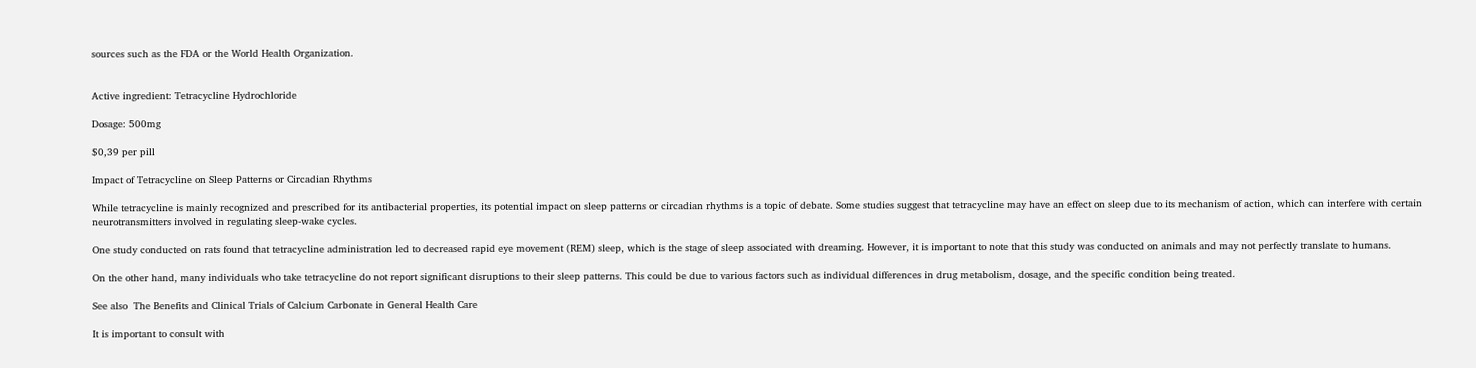sources such as the FDA or the World Health Organization.


Active ingredient: Tetracycline Hydrochloride

Dosage: 500mg

$0,39 per pill

Impact of Tetracycline on Sleep Patterns or Circadian Rhythms

While tetracycline is mainly recognized and prescribed for its antibacterial properties, its potential impact on sleep patterns or circadian rhythms is a topic of debate. Some studies suggest that tetracycline may have an effect on sleep due to its mechanism of action, which can interfere with certain neurotransmitters involved in regulating sleep-wake cycles.

One study conducted on rats found that tetracycline administration led to decreased rapid eye movement (REM) sleep, which is the stage of sleep associated with dreaming. However, it is important to note that this study was conducted on animals and may not perfectly translate to humans.

On the other hand, many individuals who take tetracycline do not report significant disruptions to their sleep patterns. This could be due to various factors such as individual differences in drug metabolism, dosage, and the specific condition being treated.

See also  The Benefits and Clinical Trials of Calcium Carbonate in General Health Care

It is important to consult with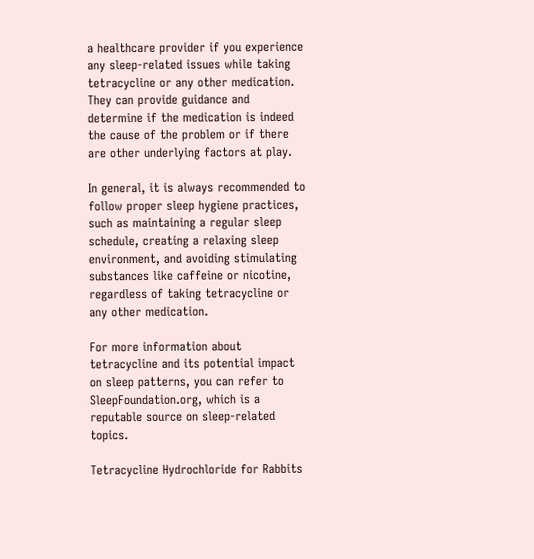a healthcare provider if you experience any sleep-related issues while taking tetracycline or any other medication. They can provide guidance and determine if the medication is indeed the cause of the problem or if there are other underlying factors at play.

In general, it is always recommended to follow proper sleep hygiene practices, such as maintaining a regular sleep schedule, creating a relaxing sleep environment, and avoiding stimulating substances like caffeine or nicotine, regardless of taking tetracycline or any other medication.

For more information about tetracycline and its potential impact on sleep patterns, you can refer to SleepFoundation.org, which is a reputable source on sleep-related topics.

Tetracycline Hydrochloride for Rabbits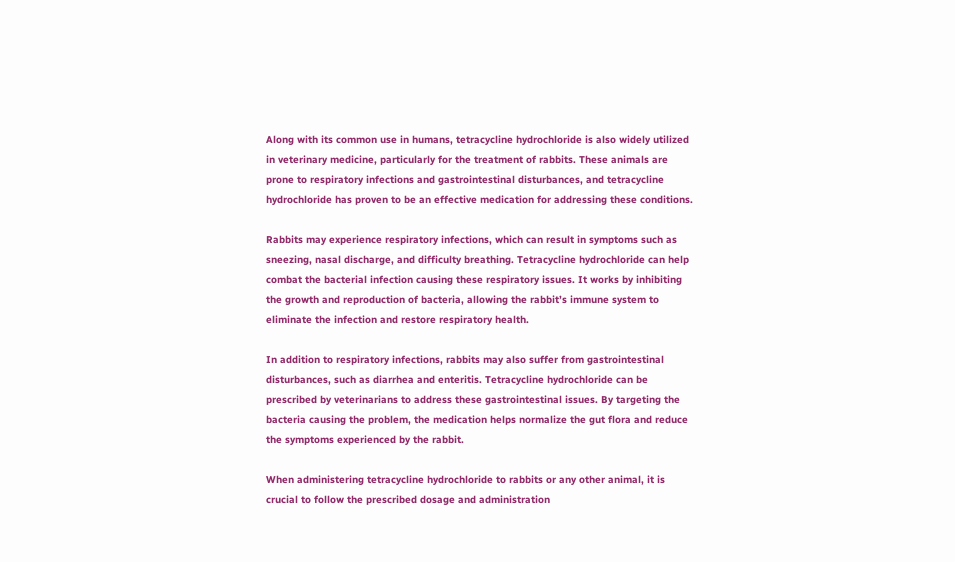Along with its common use in humans, tetracycline hydrochloride is also widely utilized in veterinary medicine, particularly for the treatment of rabbits. These animals are prone to respiratory infections and gastrointestinal disturbances, and tetracycline hydrochloride has proven to be an effective medication for addressing these conditions.

Rabbits may experience respiratory infections, which can result in symptoms such as sneezing, nasal discharge, and difficulty breathing. Tetracycline hydrochloride can help combat the bacterial infection causing these respiratory issues. It works by inhibiting the growth and reproduction of bacteria, allowing the rabbit’s immune system to eliminate the infection and restore respiratory health.

In addition to respiratory infections, rabbits may also suffer from gastrointestinal disturbances, such as diarrhea and enteritis. Tetracycline hydrochloride can be prescribed by veterinarians to address these gastrointestinal issues. By targeting the bacteria causing the problem, the medication helps normalize the gut flora and reduce the symptoms experienced by the rabbit.

When administering tetracycline hydrochloride to rabbits or any other animal, it is crucial to follow the prescribed dosage and administration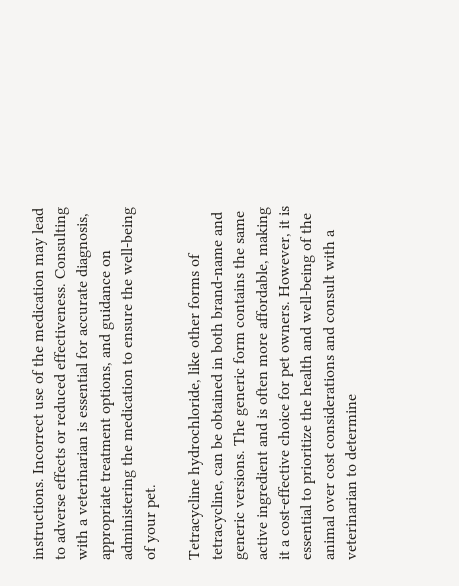instructions. Incorrect use of the medication may lead to adverse effects or reduced effectiveness. Consulting with a veterinarian is essential for accurate diagnosis, appropriate treatment options, and guidance on administering the medication to ensure the well-being of your pet.

Tetracycline hydrochloride, like other forms of tetracycline, can be obtained in both brand-name and generic versions. The generic form contains the same active ingredient and is often more affordable, making it a cost-effective choice for pet owners. However, it is essential to prioritize the health and well-being of the animal over cost considerations and consult with a veterinarian to determine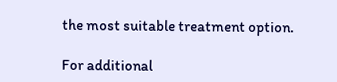the most suitable treatment option.

For additional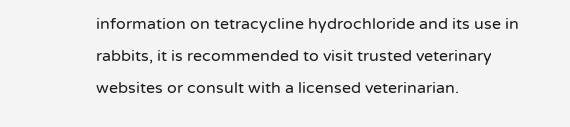information on tetracycline hydrochloride and its use in rabbits, it is recommended to visit trusted veterinary websites or consult with a licensed veterinarian.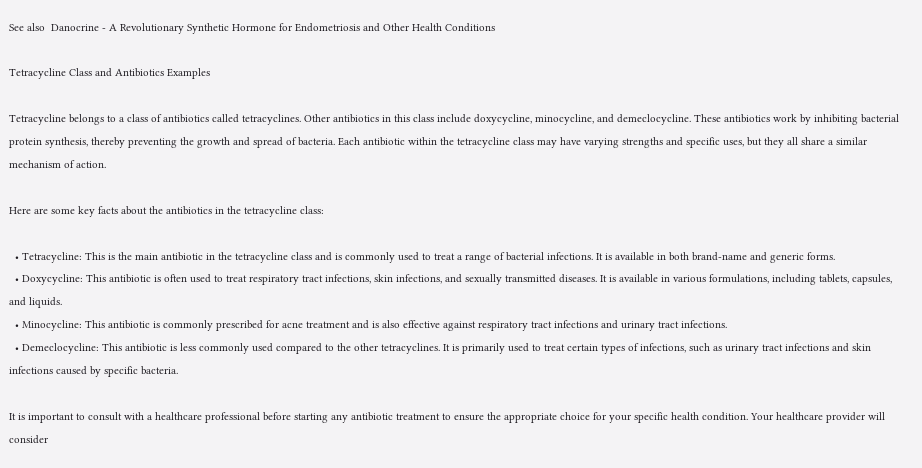See also  Danocrine - A Revolutionary Synthetic Hormone for Endometriosis and Other Health Conditions

Tetracycline Class and Antibiotics Examples

Tetracycline belongs to a class of antibiotics called tetracyclines. Other antibiotics in this class include doxycycline, minocycline, and demeclocycline. These antibiotics work by inhibiting bacterial protein synthesis, thereby preventing the growth and spread of bacteria. Each antibiotic within the tetracycline class may have varying strengths and specific uses, but they all share a similar mechanism of action.

Here are some key facts about the antibiotics in the tetracycline class:

  • Tetracycline: This is the main antibiotic in the tetracycline class and is commonly used to treat a range of bacterial infections. It is available in both brand-name and generic forms.
  • Doxycycline: This antibiotic is often used to treat respiratory tract infections, skin infections, and sexually transmitted diseases. It is available in various formulations, including tablets, capsules, and liquids.
  • Minocycline: This antibiotic is commonly prescribed for acne treatment and is also effective against respiratory tract infections and urinary tract infections.
  • Demeclocycline: This antibiotic is less commonly used compared to the other tetracyclines. It is primarily used to treat certain types of infections, such as urinary tract infections and skin infections caused by specific bacteria.

It is important to consult with a healthcare professional before starting any antibiotic treatment to ensure the appropriate choice for your specific health condition. Your healthcare provider will consider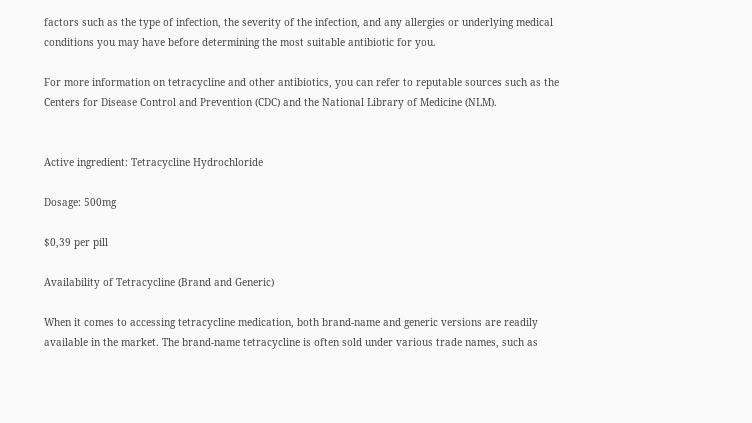factors such as the type of infection, the severity of the infection, and any allergies or underlying medical conditions you may have before determining the most suitable antibiotic for you.

For more information on tetracycline and other antibiotics, you can refer to reputable sources such as the Centers for Disease Control and Prevention (CDC) and the National Library of Medicine (NLM).


Active ingredient: Tetracycline Hydrochloride

Dosage: 500mg

$0,39 per pill

Availability of Tetracycline (Brand and Generic)

When it comes to accessing tetracycline medication, both brand-name and generic versions are readily available in the market. The brand-name tetracycline is often sold under various trade names, such as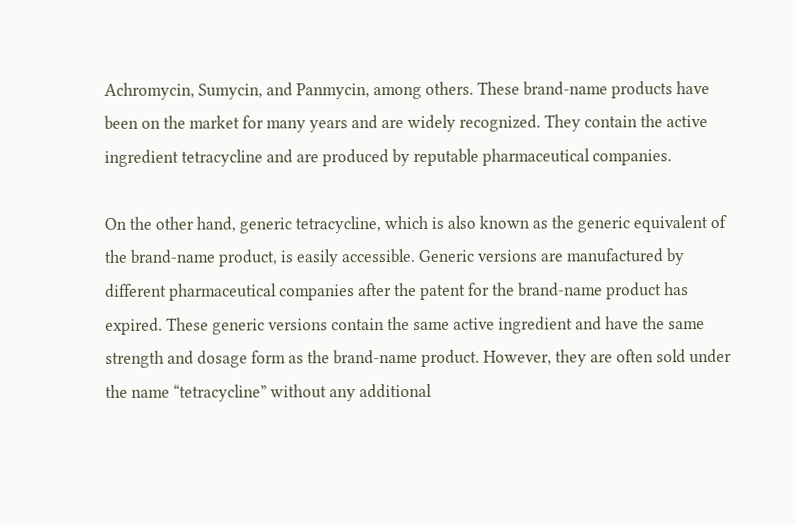Achromycin, Sumycin, and Panmycin, among others. These brand-name products have been on the market for many years and are widely recognized. They contain the active ingredient tetracycline and are produced by reputable pharmaceutical companies.

On the other hand, generic tetracycline, which is also known as the generic equivalent of the brand-name product, is easily accessible. Generic versions are manufactured by different pharmaceutical companies after the patent for the brand-name product has expired. These generic versions contain the same active ingredient and have the same strength and dosage form as the brand-name product. However, they are often sold under the name “tetracycline” without any additional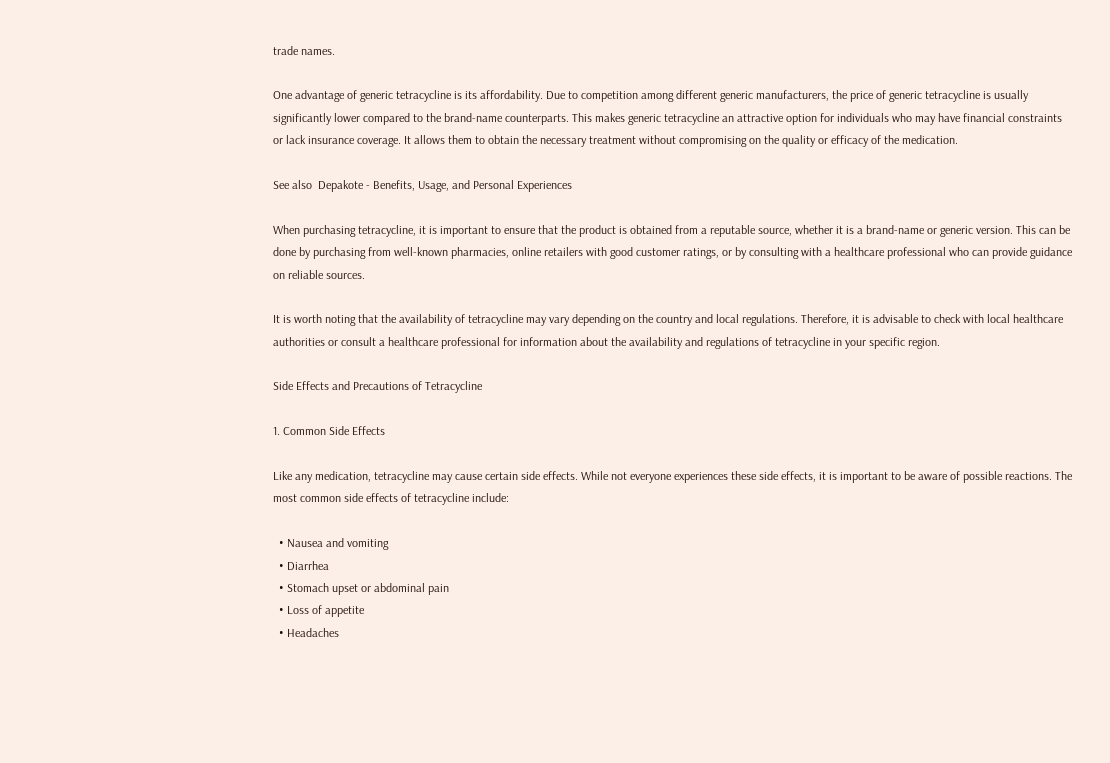trade names.

One advantage of generic tetracycline is its affordability. Due to competition among different generic manufacturers, the price of generic tetracycline is usually significantly lower compared to the brand-name counterparts. This makes generic tetracycline an attractive option for individuals who may have financial constraints or lack insurance coverage. It allows them to obtain the necessary treatment without compromising on the quality or efficacy of the medication.

See also  Depakote - Benefits, Usage, and Personal Experiences

When purchasing tetracycline, it is important to ensure that the product is obtained from a reputable source, whether it is a brand-name or generic version. This can be done by purchasing from well-known pharmacies, online retailers with good customer ratings, or by consulting with a healthcare professional who can provide guidance on reliable sources.

It is worth noting that the availability of tetracycline may vary depending on the country and local regulations. Therefore, it is advisable to check with local healthcare authorities or consult a healthcare professional for information about the availability and regulations of tetracycline in your specific region.

Side Effects and Precautions of Tetracycline

1. Common Side Effects

Like any medication, tetracycline may cause certain side effects. While not everyone experiences these side effects, it is important to be aware of possible reactions. The most common side effects of tetracycline include:

  • Nausea and vomiting
  • Diarrhea
  • Stomach upset or abdominal pain
  • Loss of appetite
  • Headaches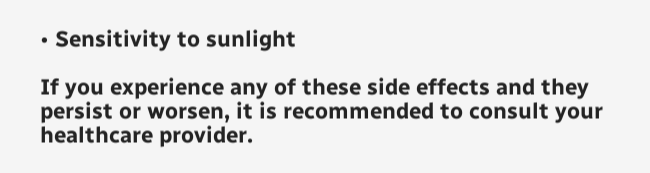• Sensitivity to sunlight

If you experience any of these side effects and they persist or worsen, it is recommended to consult your healthcare provider.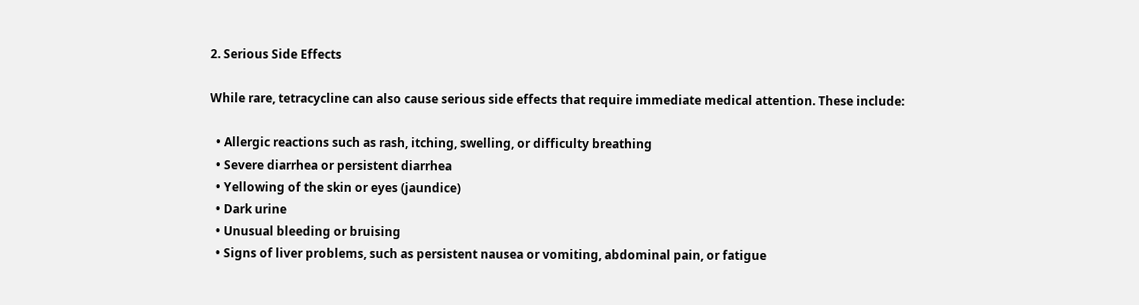2. Serious Side Effects

While rare, tetracycline can also cause serious side effects that require immediate medical attention. These include:

  • Allergic reactions such as rash, itching, swelling, or difficulty breathing
  • Severe diarrhea or persistent diarrhea
  • Yellowing of the skin or eyes (jaundice)
  • Dark urine
  • Unusual bleeding or bruising
  • Signs of liver problems, such as persistent nausea or vomiting, abdominal pain, or fatigue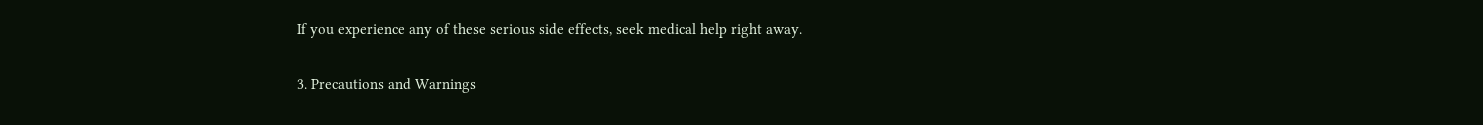If you experience any of these serious side effects, seek medical help right away.

3. Precautions and Warnings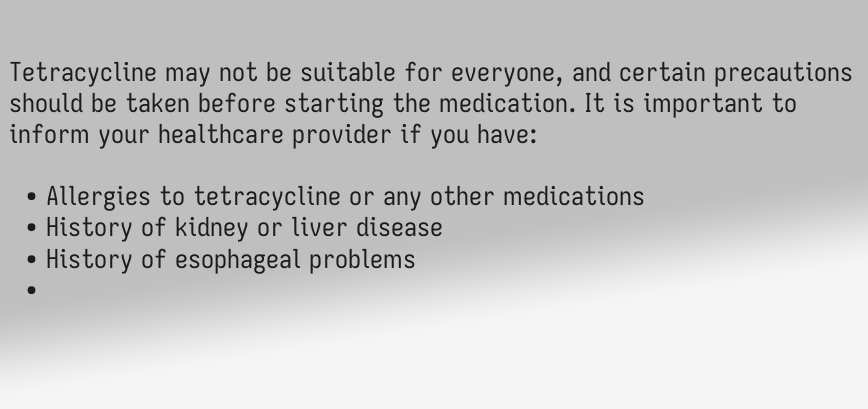Tetracycline may not be suitable for everyone, and certain precautions should be taken before starting the medication. It is important to inform your healthcare provider if you have:

  • Allergies to tetracycline or any other medications
  • History of kidney or liver disease
  • History of esophageal problems
  •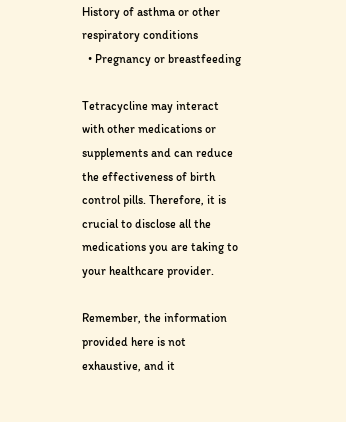History of asthma or other respiratory conditions
  • Pregnancy or breastfeeding

Tetracycline may interact with other medications or supplements and can reduce the effectiveness of birth control pills. Therefore, it is crucial to disclose all the medications you are taking to your healthcare provider.

Remember, the information provided here is not exhaustive, and it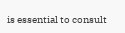is essential to consult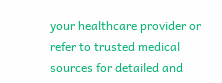your healthcare provider or refer to trusted medical sources for detailed and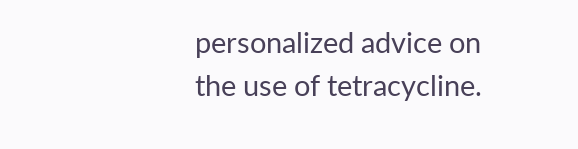personalized advice on the use of tetracycline.